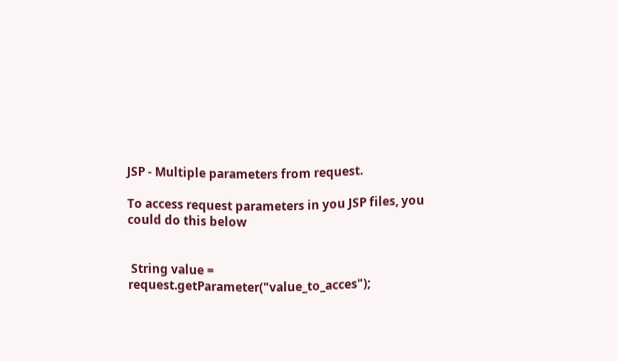JSP - Multiple parameters from request.

To access request parameters in you JSP files, you could do this below


 String value = request.getParameter("value_to_acces");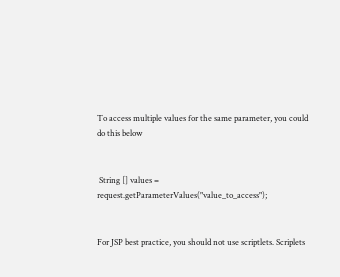To access multiple values for the same parameter, you could do this below


 String [] values = request.getParameterValues("value_to_access");


For JSP best practice, you should not use scriptlets. Scriplets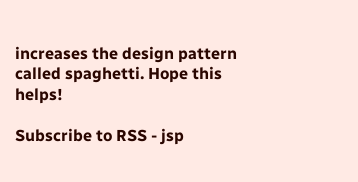increases the design pattern called spaghetti. Hope this helps!

Subscribe to RSS - jsp